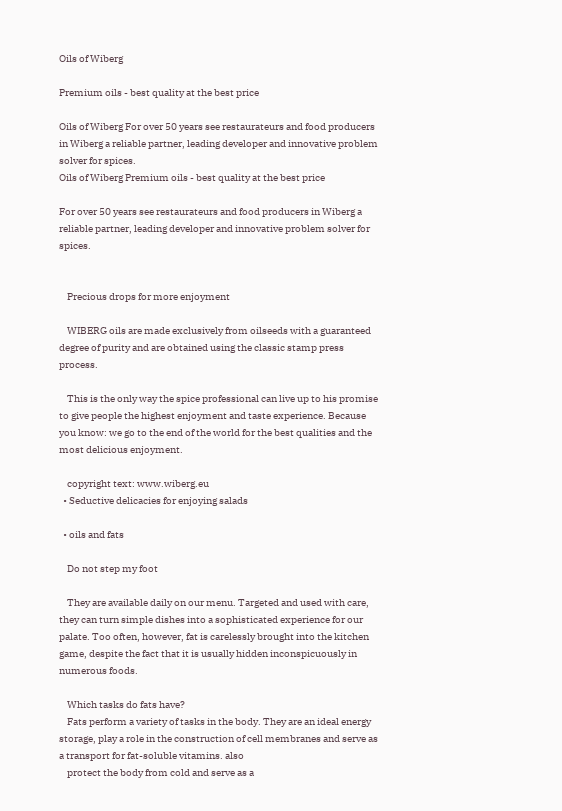Oils of Wiberg

Premium oils - best quality at the best price

Oils of Wiberg For over 50 years see restaurateurs and food producers in Wiberg a reliable partner, leading developer and innovative problem solver for spices.
Oils of Wiberg Premium oils - best quality at the best price

For over 50 years see restaurateurs and food producers in Wiberg a reliable partner, leading developer and innovative problem solver for spices.


    Precious drops for more enjoyment

    WIBERG oils are made exclusively from oilseeds with a guaranteed degree of purity and are obtained using the classic stamp press process.

    This is the only way the spice professional can live up to his promise to give people the highest enjoyment and taste experience. Because you know: we go to the end of the world for the best qualities and the most delicious enjoyment.

    copyright text: www.wiberg.eu
  • Seductive delicacies for enjoying salads

  • oils and fats

    Do not step my foot

    They are available daily on our menu. Targeted and used with care, they can turn simple dishes into a sophisticated experience for our palate. Too often, however, fat is carelessly brought into the kitchen game, despite the fact that it is usually hidden inconspicuously in numerous foods.

    Which tasks do fats have?
    Fats perform a variety of tasks in the body. They are an ideal energy storage, play a role in the construction of cell membranes and serve as a transport for fat-soluble vitamins. also
    protect the body from cold and serve as a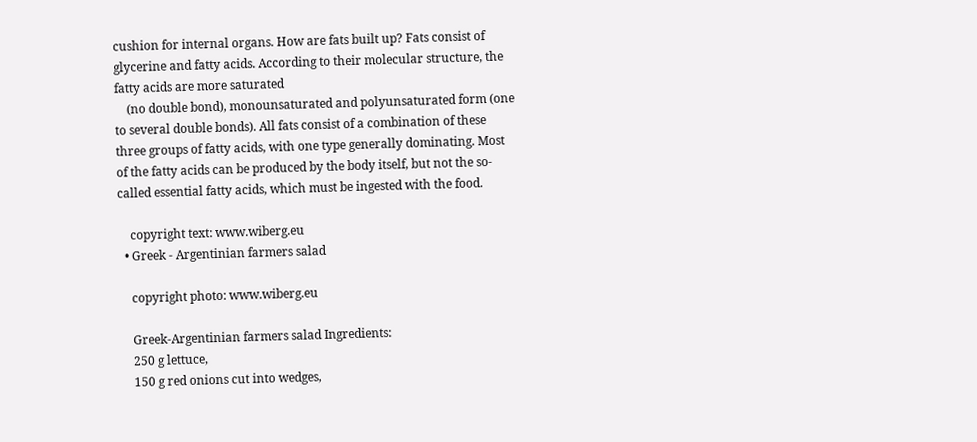cushion for internal organs. How are fats built up? Fats consist of glycerine and fatty acids. According to their molecular structure, the fatty acids are more saturated
    (no double bond), monounsaturated and polyunsaturated form (one to several double bonds). All fats consist of a combination of these three groups of fatty acids, with one type generally dominating. Most of the fatty acids can be produced by the body itself, but not the so-called essential fatty acids, which must be ingested with the food.

    copyright text: www.wiberg.eu
  • Greek - Argentinian farmers salad

    copyright photo: www.wiberg.eu

    Greek-Argentinian farmers salad Ingredients:
    250 g lettuce,
    150 g red onions cut into wedges,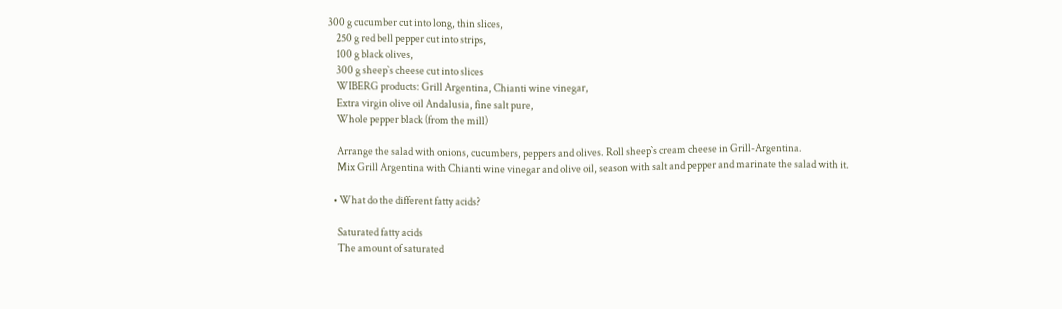300 g cucumber cut into long, thin slices,
    250 g red bell pepper cut into strips,
    100 g black olives,
    300 g sheep`s cheese cut into slices
    WIBERG products: Grill Argentina, Chianti wine vinegar,
    Extra virgin olive oil Andalusia, fine salt pure,
    Whole pepper black (from the mill)

    Arrange the salad with onions, cucumbers, peppers and olives. Roll sheep`s cream cheese in Grill-Argentina.
    Mix Grill Argentina with Chianti wine vinegar and olive oil, season with salt and pepper and marinate the salad with it.

  • What do the different fatty acids?

    Saturated fatty acids
    The amount of saturated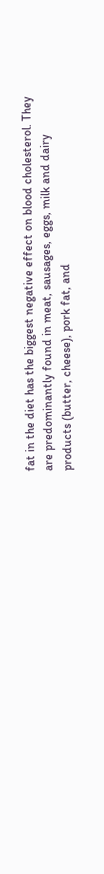fat in the diet has the biggest negative effect on blood cholesterol. They are predominantly found in meat, sausages, eggs, milk and dairy products (butter, cheese), pork fat, and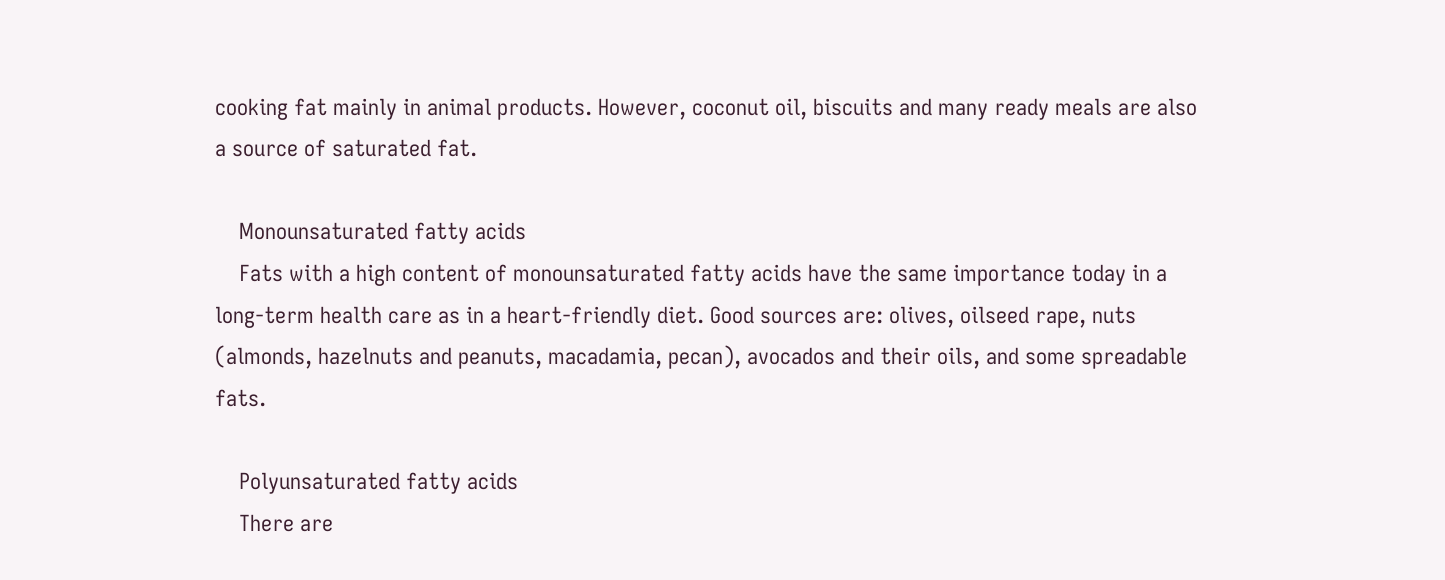cooking fat mainly in animal products. However, coconut oil, biscuits and many ready meals are also a source of saturated fat.

    Monounsaturated fatty acids
    Fats with a high content of monounsaturated fatty acids have the same importance today in a long-term health care as in a heart-friendly diet. Good sources are: olives, oilseed rape, nuts (almonds, hazelnuts and peanuts, macadamia, pecan), avocados and their oils, and some spreadable fats.

    Polyunsaturated fatty acids
    There are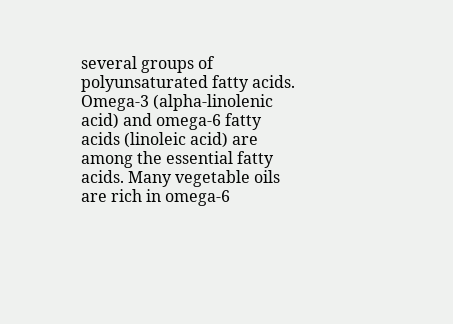several groups of polyunsaturated fatty acids. Omega-3 (alpha-linolenic acid) and omega-6 fatty acids (linoleic acid) are among the essential fatty acids. Many vegetable oils are rich in omega-6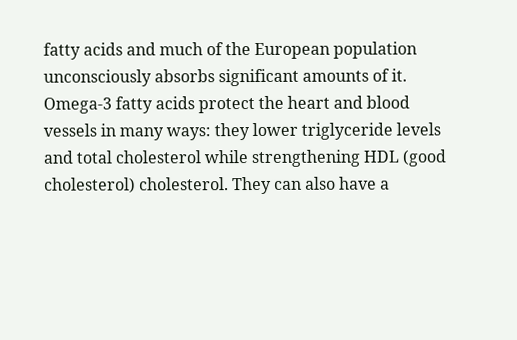fatty acids and much of the European population unconsciously absorbs significant amounts of it. Omega-3 fatty acids protect the heart and blood vessels in many ways: they lower triglyceride levels and total cholesterol while strengthening HDL (good cholesterol) cholesterol. They can also have a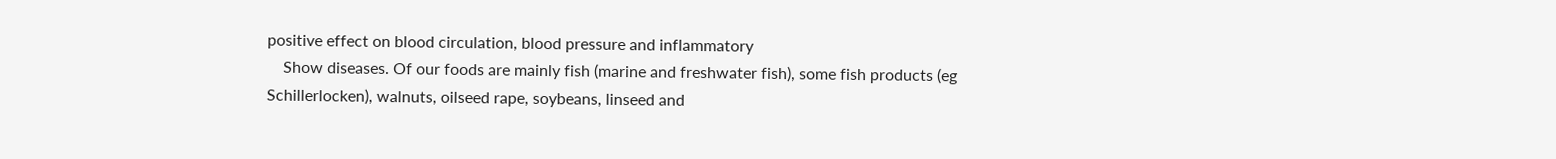positive effect on blood circulation, blood pressure and inflammatory
    Show diseases. Of our foods are mainly fish (marine and freshwater fish), some fish products (eg Schillerlocken), walnuts, oilseed rape, soybeans, linseed and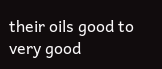their oils good to very good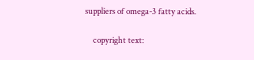suppliers of omega-3 fatty acids.

    copyright text: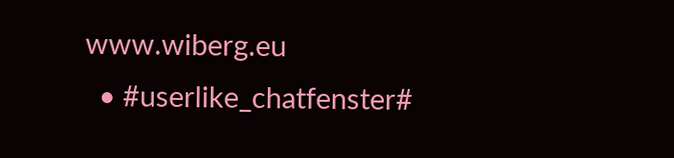www.wiberg.eu
  • #userlike_chatfenster#